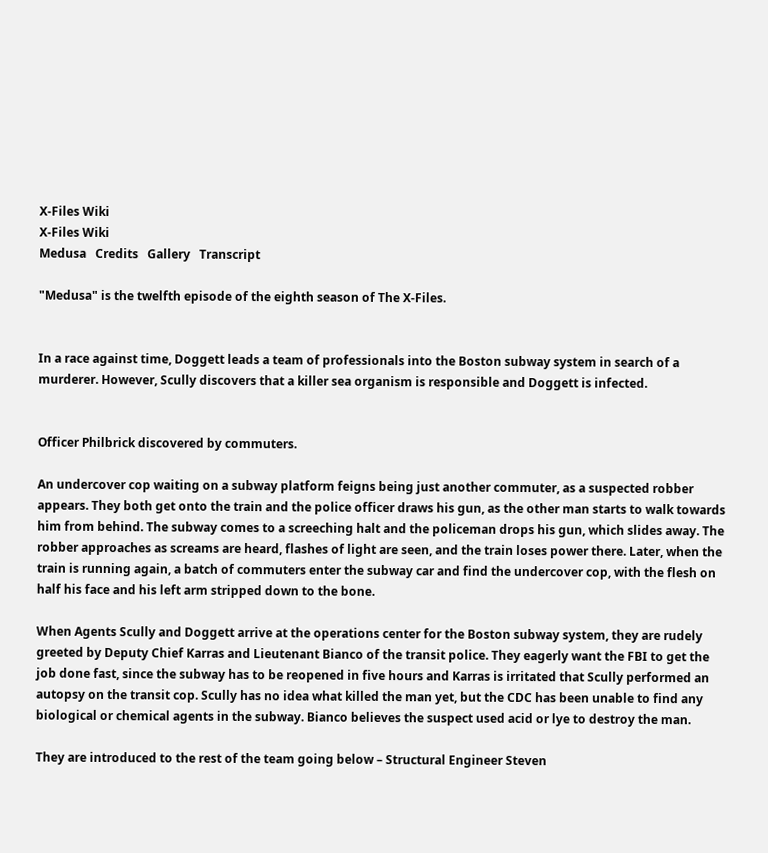X-Files Wiki
X-Files Wiki
Medusa   Credits   Gallery   Transcript

"Medusa" is the twelfth episode of the eighth season of The X-Files.


In a race against time, Doggett leads a team of professionals into the Boston subway system in search of a murderer. However, Scully discovers that a killer sea organism is responsible and Doggett is infected.


Officer Philbrick discovered by commuters.

An undercover cop waiting on a subway platform feigns being just another commuter, as a suspected robber appears. They both get onto the train and the police officer draws his gun, as the other man starts to walk towards him from behind. The subway comes to a screeching halt and the policeman drops his gun, which slides away. The robber approaches as screams are heard, flashes of light are seen, and the train loses power there. Later, when the train is running again, a batch of commuters enter the subway car and find the undercover cop, with the flesh on half his face and his left arm stripped down to the bone.

When Agents Scully and Doggett arrive at the operations center for the Boston subway system, they are rudely greeted by Deputy Chief Karras and Lieutenant Bianco of the transit police. They eagerly want the FBI to get the job done fast, since the subway has to be reopened in five hours and Karras is irritated that Scully performed an autopsy on the transit cop. Scully has no idea what killed the man yet, but the CDC has been unable to find any biological or chemical agents in the subway. Bianco believes the suspect used acid or lye to destroy the man.

They are introduced to the rest of the team going below – Structural Engineer Steven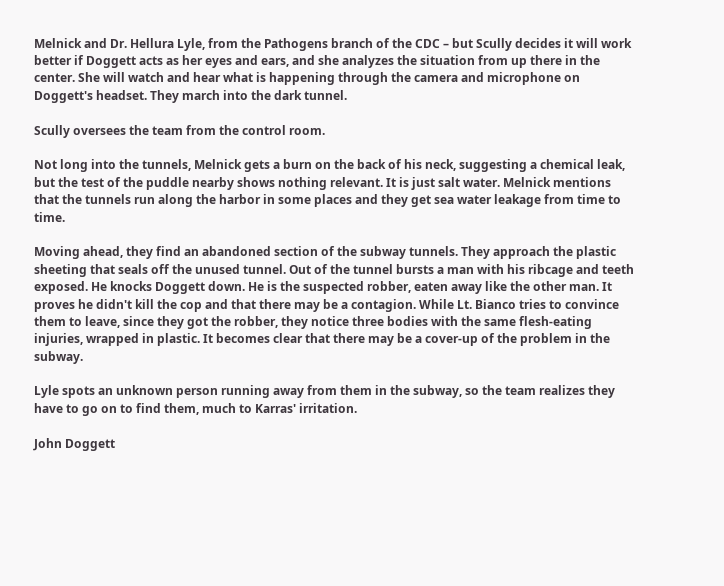Melnick and Dr. Hellura Lyle, from the Pathogens branch of the CDC – but Scully decides it will work better if Doggett acts as her eyes and ears, and she analyzes the situation from up there in the center. She will watch and hear what is happening through the camera and microphone on Doggett's headset. They march into the dark tunnel.

Scully oversees the team from the control room.

Not long into the tunnels, Melnick gets a burn on the back of his neck, suggesting a chemical leak, but the test of the puddle nearby shows nothing relevant. It is just salt water. Melnick mentions that the tunnels run along the harbor in some places and they get sea water leakage from time to time.

Moving ahead, they find an abandoned section of the subway tunnels. They approach the plastic sheeting that seals off the unused tunnel. Out of the tunnel bursts a man with his ribcage and teeth exposed. He knocks Doggett down. He is the suspected robber, eaten away like the other man. It proves he didn't kill the cop and that there may be a contagion. While Lt. Bianco tries to convince them to leave, since they got the robber, they notice three bodies with the same flesh-eating injuries, wrapped in plastic. It becomes clear that there may be a cover-up of the problem in the subway.

Lyle spots an unknown person running away from them in the subway, so the team realizes they have to go on to find them, much to Karras' irritation.

John Doggett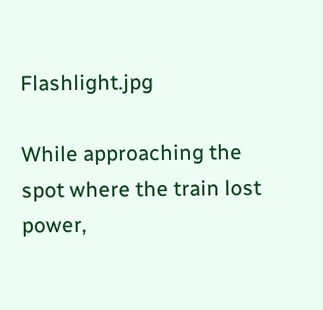Flashlight.jpg

While approaching the spot where the train lost power,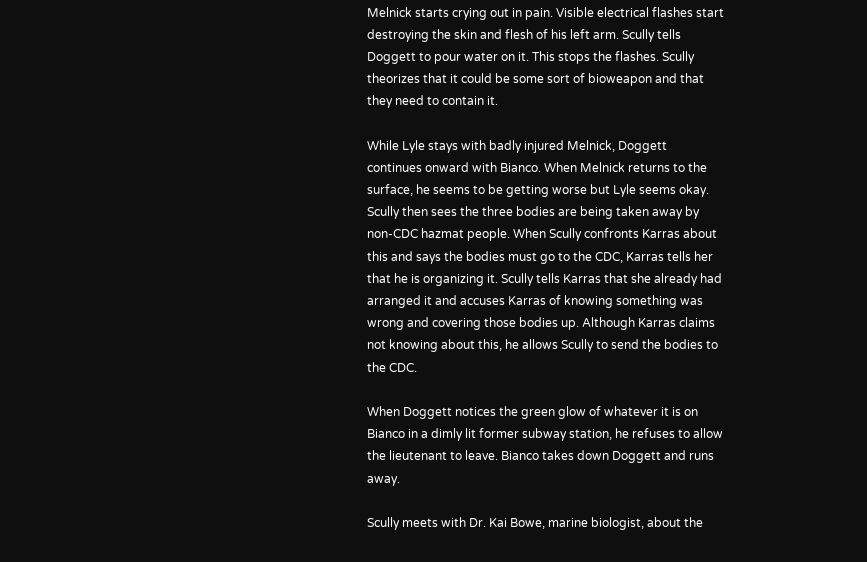Melnick starts crying out in pain. Visible electrical flashes start destroying the skin and flesh of his left arm. Scully tells Doggett to pour water on it. This stops the flashes. Scully theorizes that it could be some sort of bioweapon and that they need to contain it.

While Lyle stays with badly injured Melnick, Doggett continues onward with Bianco. When Melnick returns to the surface, he seems to be getting worse but Lyle seems okay. Scully then sees the three bodies are being taken away by non-CDC hazmat people. When Scully confronts Karras about this and says the bodies must go to the CDC, Karras tells her that he is organizing it. Scully tells Karras that she already had arranged it and accuses Karras of knowing something was wrong and covering those bodies up. Although Karras claims not knowing about this, he allows Scully to send the bodies to the CDC.

When Doggett notices the green glow of whatever it is on Bianco in a dimly lit former subway station, he refuses to allow the lieutenant to leave. Bianco takes down Doggett and runs away.

Scully meets with Dr. Kai Bowe, marine biologist, about the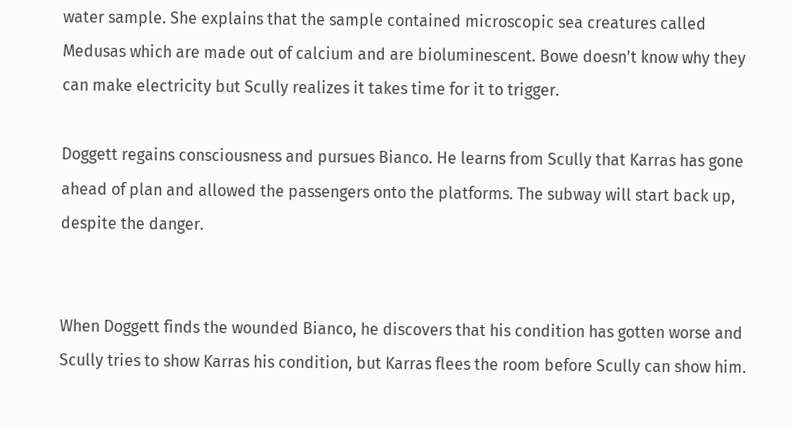water sample. She explains that the sample contained microscopic sea creatures called Medusas which are made out of calcium and are bioluminescent. Bowe doesn't know why they can make electricity but Scully realizes it takes time for it to trigger.

Doggett regains consciousness and pursues Bianco. He learns from Scully that Karras has gone ahead of plan and allowed the passengers onto the platforms. The subway will start back up, despite the danger.


When Doggett finds the wounded Bianco, he discovers that his condition has gotten worse and Scully tries to show Karras his condition, but Karras flees the room before Scully can show him.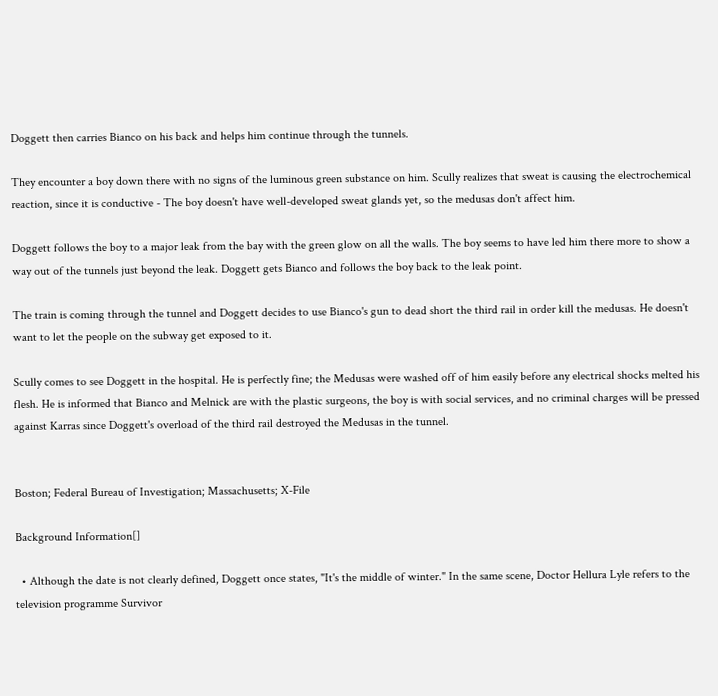Doggett then carries Bianco on his back and helps him continue through the tunnels.

They encounter a boy down there with no signs of the luminous green substance on him. Scully realizes that sweat is causing the electrochemical reaction, since it is conductive - The boy doesn't have well-developed sweat glands yet, so the medusas don't affect him.

Doggett follows the boy to a major leak from the bay with the green glow on all the walls. The boy seems to have led him there more to show a way out of the tunnels just beyond the leak. Doggett gets Bianco and follows the boy back to the leak point.

The train is coming through the tunnel and Doggett decides to use Bianco's gun to dead short the third rail in order kill the medusas. He doesn't want to let the people on the subway get exposed to it.

Scully comes to see Doggett in the hospital. He is perfectly fine; the Medusas were washed off of him easily before any electrical shocks melted his flesh. He is informed that Bianco and Melnick are with the plastic surgeons, the boy is with social services, and no criminal charges will be pressed against Karras since Doggett's overload of the third rail destroyed the Medusas in the tunnel.


Boston; Federal Bureau of Investigation; Massachusetts; X-File

Background Information[]

  • Although the date is not clearly defined, Doggett once states, "It's the middle of winter." In the same scene, Doctor Hellura Lyle refers to the television programme Survivor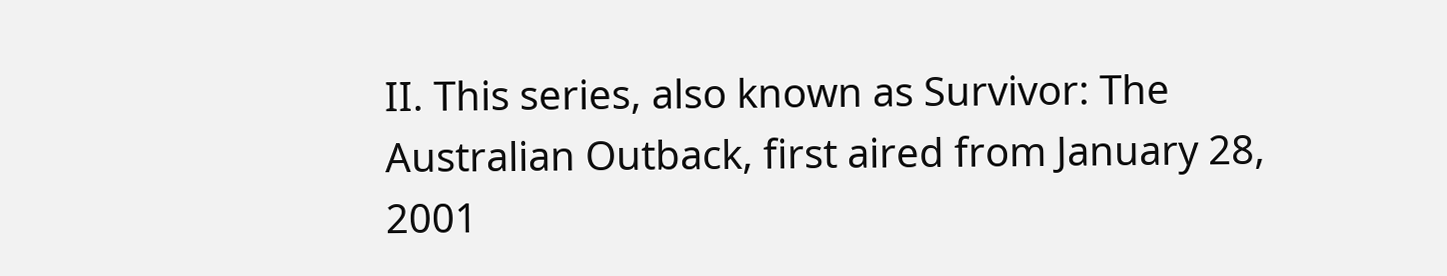II. This series, also known as Survivor: The Australian Outback, first aired from January 28, 2001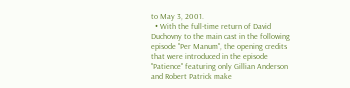to May 3, 2001.
  • With the full-time return of David Duchovny to the main cast in the following episode "Per Manum", the opening credits that were introduced in the episode "Patience" featuring only Gillian Anderson and Robert Patrick make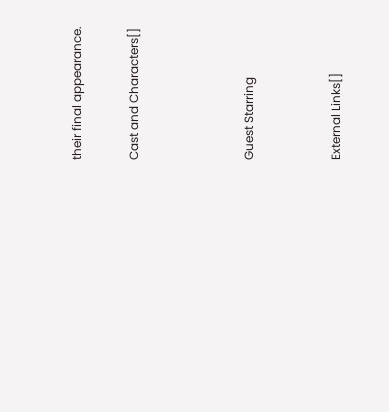their final appearance.

Cast and Characters[]



Guest Starring


External Links[]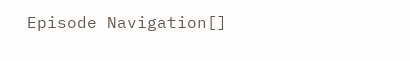Episode Navigation[]